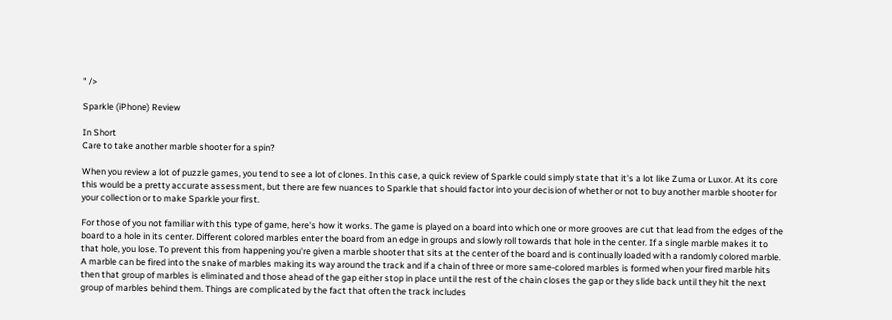" />

Sparkle (iPhone) Review

In Short
Care to take another marble shooter for a spin?

When you review a lot of puzzle games, you tend to see a lot of clones. In this case, a quick review of Sparkle could simply state that it's a lot like Zuma or Luxor. At its core this would be a pretty accurate assessment, but there are few nuances to Sparkle that should factor into your decision of whether or not to buy another marble shooter for your collection or to make Sparkle your first.

For those of you not familiar with this type of game, here's how it works. The game is played on a board into which one or more grooves are cut that lead from the edges of the board to a hole in its center. Different colored marbles enter the board from an edge in groups and slowly roll towards that hole in the center. If a single marble makes it to that hole, you lose. To prevent this from happening you're given a marble shooter that sits at the center of the board and is continually loaded with a randomly colored marble. A marble can be fired into the snake of marbles making its way around the track and if a chain of three or more same-colored marbles is formed when your fired marble hits then that group of marbles is eliminated and those ahead of the gap either stop in place until the rest of the chain closes the gap or they slide back until they hit the next group of marbles behind them. Things are complicated by the fact that often the track includes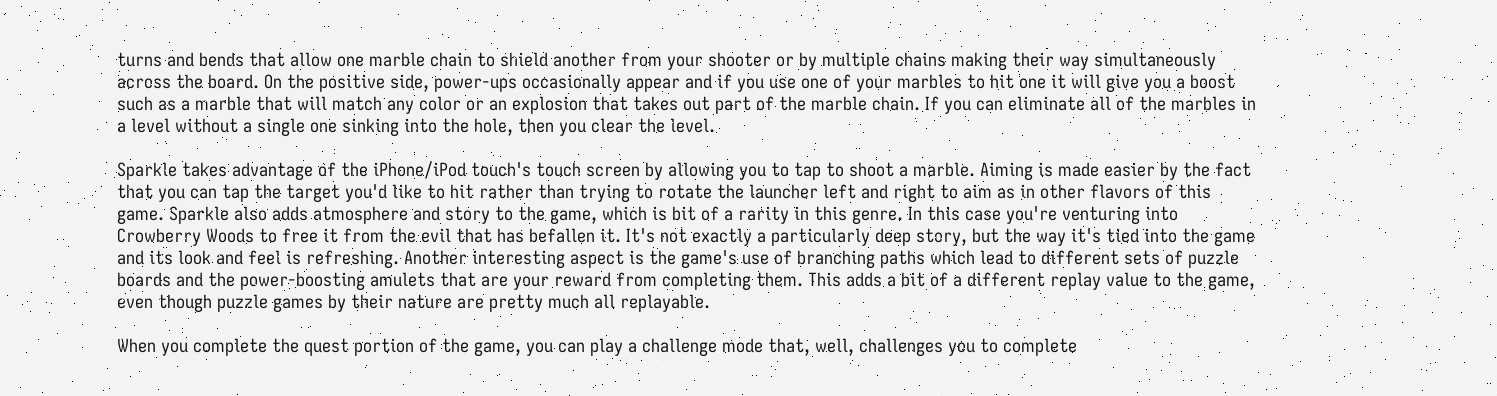turns and bends that allow one marble chain to shield another from your shooter or by multiple chains making their way simultaneously across the board. On the positive side, power-ups occasionally appear and if you use one of your marbles to hit one it will give you a boost such as a marble that will match any color or an explosion that takes out part of the marble chain. If you can eliminate all of the marbles in a level without a single one sinking into the hole, then you clear the level.

Sparkle takes advantage of the iPhone/iPod touch's touch screen by allowing you to tap to shoot a marble. Aiming is made easier by the fact that you can tap the target you'd like to hit rather than trying to rotate the launcher left and right to aim as in other flavors of this game. Sparkle also adds atmosphere and story to the game, which is bit of a rarity in this genre. In this case you're venturing into Crowberry Woods to free it from the evil that has befallen it. It's not exactly a particularly deep story, but the way it's tied into the game and its look and feel is refreshing. Another interesting aspect is the game's use of branching paths which lead to different sets of puzzle boards and the power-boosting amulets that are your reward from completing them. This adds a bit of a different replay value to the game, even though puzzle games by their nature are pretty much all replayable.

When you complete the quest portion of the game, you can play a challenge mode that, well, challenges you to complete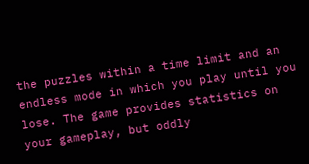the puzzles within a time limit and an endless mode in which you play until you lose. The game provides statistics on your gameplay, but oddly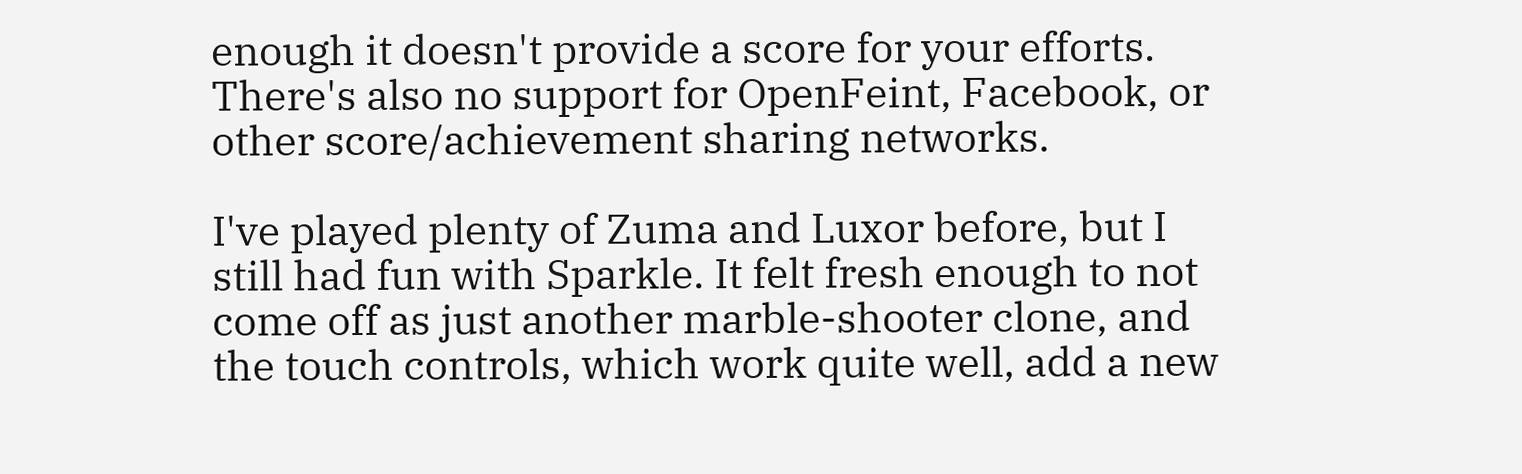enough it doesn't provide a score for your efforts. There's also no support for OpenFeint, Facebook, or other score/achievement sharing networks.

I've played plenty of Zuma and Luxor before, but I still had fun with Sparkle. It felt fresh enough to not come off as just another marble-shooter clone, and the touch controls, which work quite well, add a new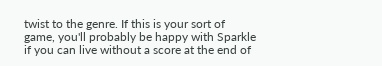twist to the genre. If this is your sort of game, you'll probably be happy with Sparkle if you can live without a score at the end of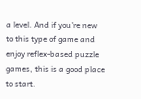a level. And if you're new to this type of game and enjoy reflex-based puzzle games, this is a good place to start.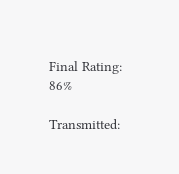Final Rating: 86%

Transmitted: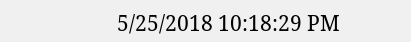5/25/2018 10:18:29 PM